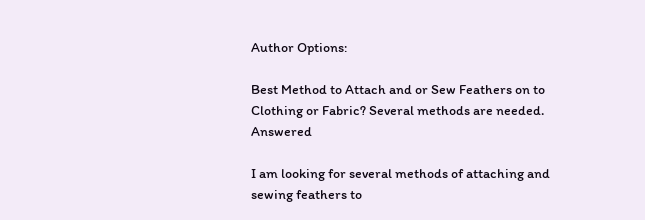Author Options:

Best Method to Attach and or Sew Feathers on to Clothing or Fabric? Several methods are needed. Answered

I am looking for several methods of attaching and sewing feathers to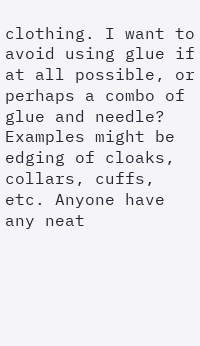clothing. I want to avoid using glue if at all possible, or perhaps a combo of glue and needle? Examples might be edging of cloaks, collars, cuffs, etc. Anyone have any neat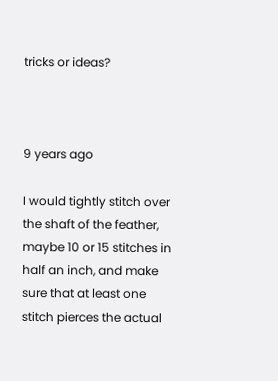tricks or ideas?



9 years ago

I would tightly stitch over the shaft of the feather, maybe 10 or 15 stitches in half an inch, and make sure that at least one stitch pierces the actual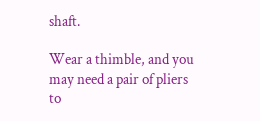shaft.

Wear a thimble, and you may need a pair of pliers to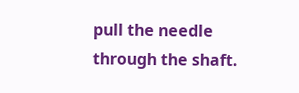pull the needle through the shaft.